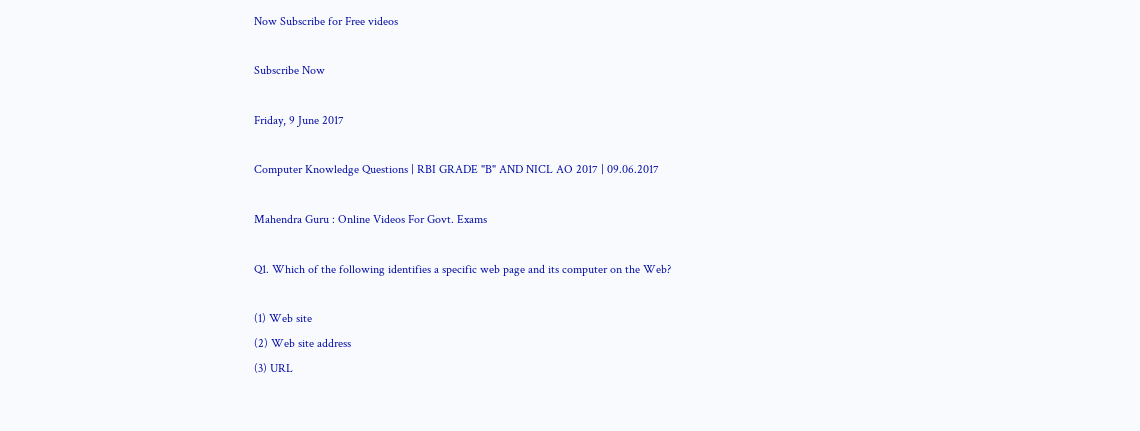Now Subscribe for Free videos

Subscribe Now

Friday, 9 June 2017

Computer Knowledge Questions | RBI GRADE "B" AND NICL AO 2017 | 09.06.2017

Mahendra Guru : Online Videos For Govt. Exams

Q1. Which of the following identifies a specific web page and its computer on the Web?

(1) Web site
(2) Web site address
(3) URL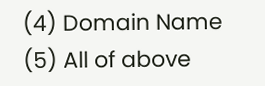(4) Domain Name
(5) All of above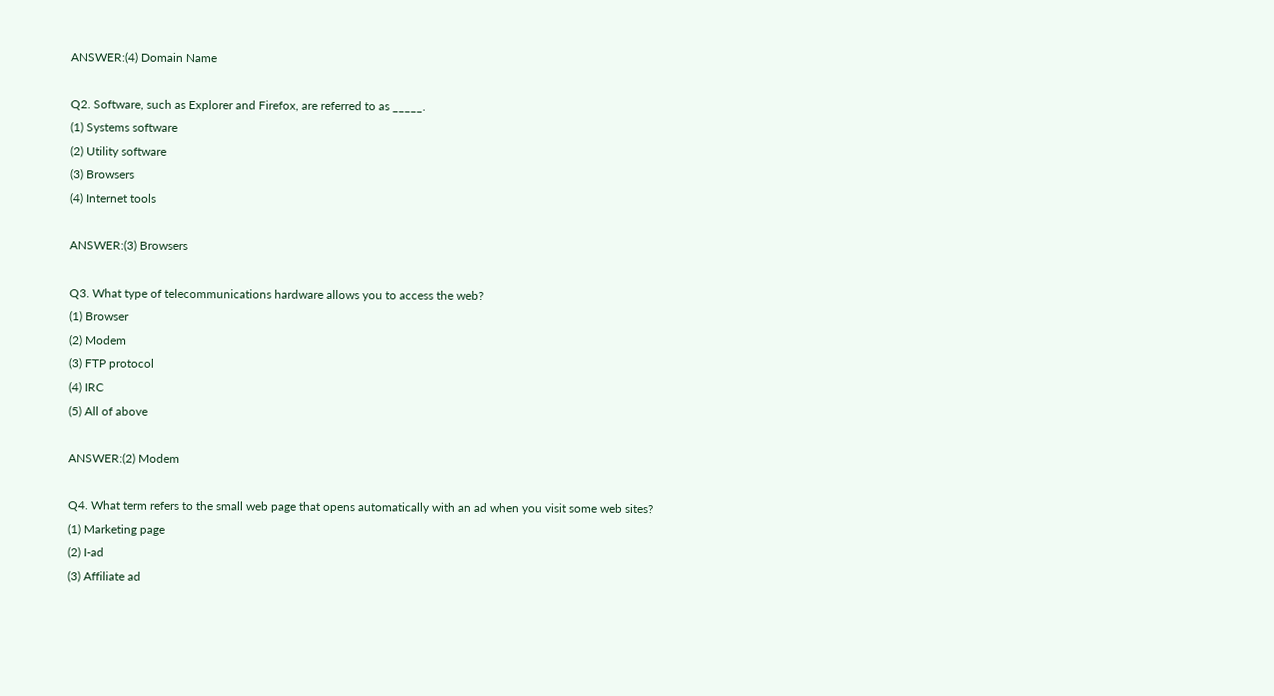ANSWER:(4) Domain Name

Q2. Software, such as Explorer and Firefox, are referred to as _____.
(1) Systems software
(2) Utility software
(3) Browsers
(4) Internet tools

ANSWER:(3) Browsers

Q3. What type of telecommunications hardware allows you to access the web?
(1) Browser
(2) Modem
(3) FTP protocol
(4) IRC
(5) All of above

ANSWER:(2) Modem

Q4. What term refers to the small web page that opens automatically with an ad when you visit some web sites?
(1) Marketing page
(2) I-ad
(3) Affiliate ad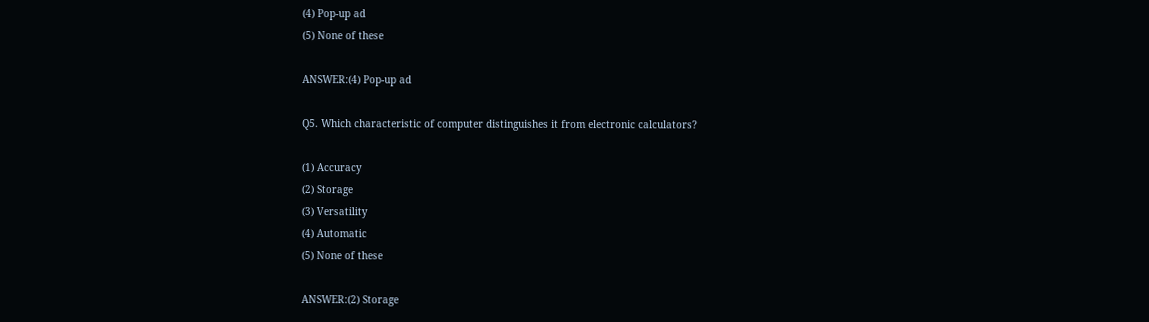(4) Pop-up ad
(5) None of these

ANSWER:(4) Pop-up ad

Q5. Which characteristic of computer distinguishes it from electronic calculators?

(1) Accuracy
(2) Storage
(3) Versatility
(4) Automatic
(5) None of these

ANSWER:(2) Storage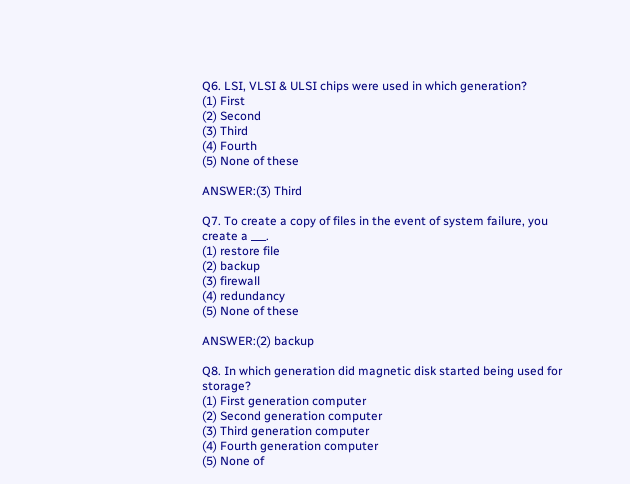Q6. LSI, VLSI & ULSI chips were used in which generation?
(1) First
(2) Second
(3) Third
(4) Fourth
(5) None of these

ANSWER:(3) Third

Q7. To create a copy of files in the event of system failure, you create a ___.
(1) restore file
(2) backup
(3) firewall
(4) redundancy
(5) None of these

ANSWER:(2) backup

Q8. In which generation did magnetic disk started being used for storage?
(1) First generation computer
(2) Second generation computer
(3) Third generation computer
(4) Fourth generation computer
(5) None of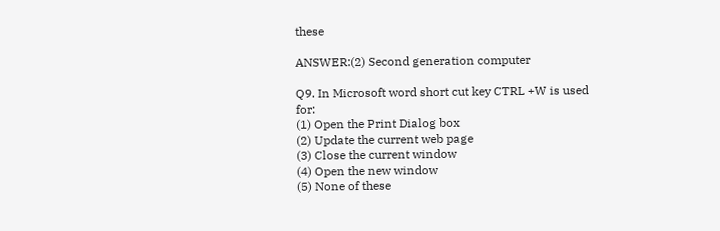these

ANSWER:(2) Second generation computer

Q9. In Microsoft word short cut key CTRL +W is used for:
(1) Open the Print Dialog box
(2) Update the current web page
(3) Close the current window
(4) Open the new window
(5) None of these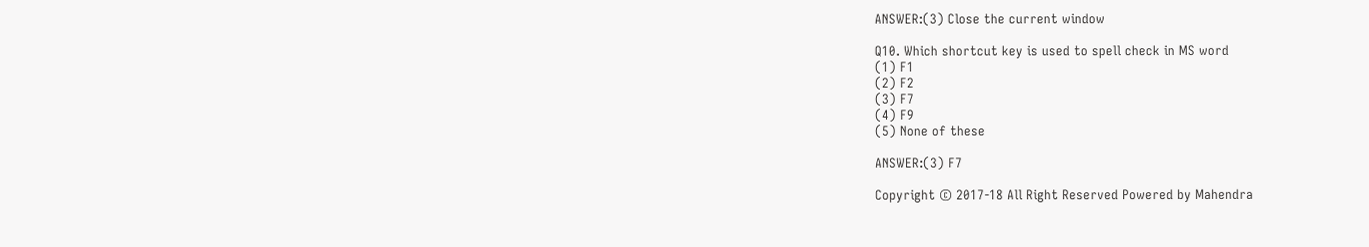ANSWER:(3) Close the current window

Q10. Which shortcut key is used to spell check in MS word
(1) F1
(2) F2
(3) F7
(4) F9
(5) None of these

ANSWER:(3) F7

Copyright © 2017-18 All Right Reserved Powered by Mahendra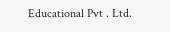Educational Pvt . Ltd.